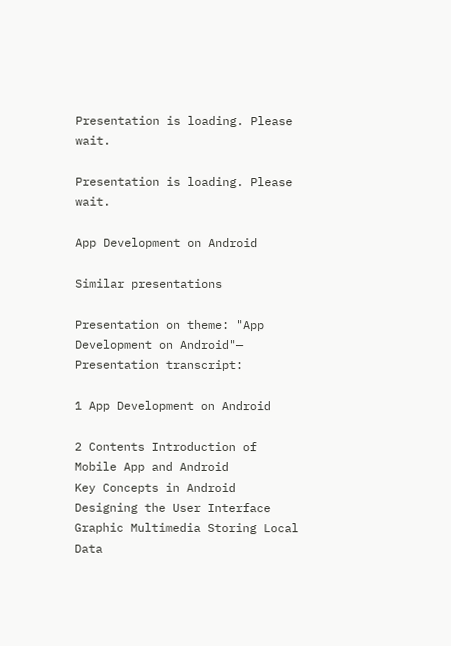Presentation is loading. Please wait.

Presentation is loading. Please wait.

App Development on Android

Similar presentations

Presentation on theme: "App Development on Android"— Presentation transcript:

1 App Development on Android

2 Contents Introduction of Mobile App and Android
Key Concepts in Android Designing the User Interface Graphic Multimedia Storing Local Data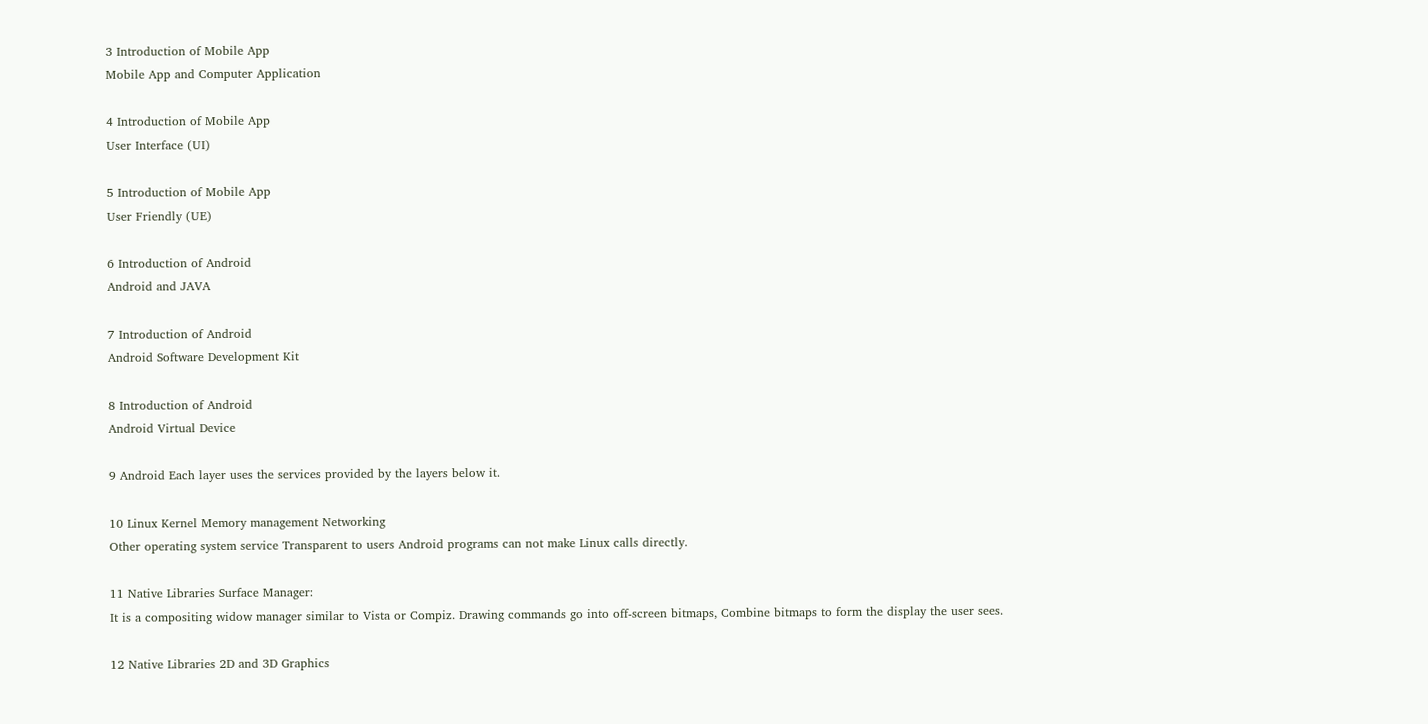3 Introduction of Mobile App
Mobile App and Computer Application

4 Introduction of Mobile App
User Interface (UI)

5 Introduction of Mobile App
User Friendly (UE)

6 Introduction of Android
Android and JAVA

7 Introduction of Android
Android Software Development Kit

8 Introduction of Android
Android Virtual Device

9 Android Each layer uses the services provided by the layers below it.

10 Linux Kernel Memory management Networking
Other operating system service Transparent to users Android programs can not make Linux calls directly.

11 Native Libraries Surface Manager:
It is a compositing widow manager similar to Vista or Compiz. Drawing commands go into off-screen bitmaps, Combine bitmaps to form the display the user sees.

12 Native Libraries 2D and 3D Graphics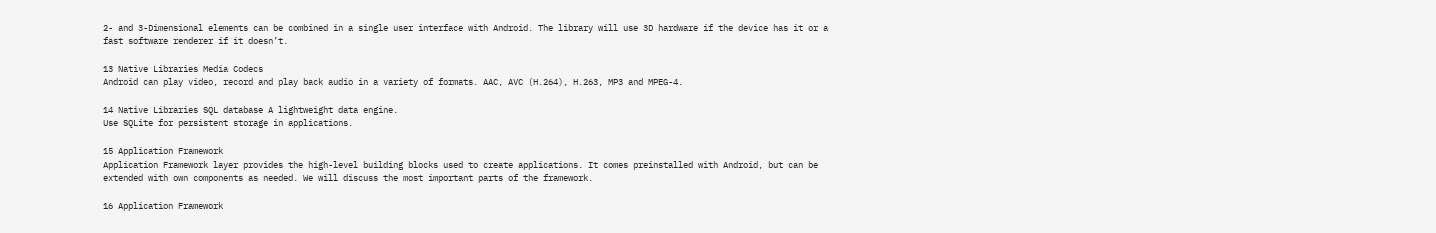2- and 3-Dimensional elements can be combined in a single user interface with Android. The library will use 3D hardware if the device has it or a fast software renderer if it doesn’t.

13 Native Libraries Media Codecs
Android can play video, record and play back audio in a variety of formats. AAC, AVC (H.264), H.263, MP3 and MPEG-4.

14 Native Libraries SQL database A lightweight data engine.
Use SQLite for persistent storage in applications.

15 Application Framework
Application Framework layer provides the high-level building blocks used to create applications. It comes preinstalled with Android, but can be extended with own components as needed. We will discuss the most important parts of the framework.

16 Application Framework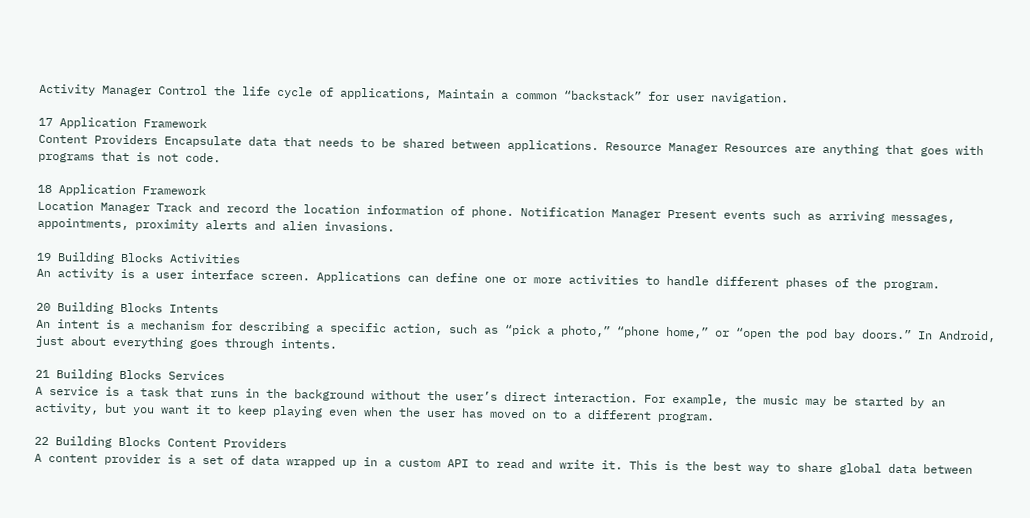Activity Manager Control the life cycle of applications, Maintain a common “backstack” for user navigation.

17 Application Framework
Content Providers Encapsulate data that needs to be shared between applications. Resource Manager Resources are anything that goes with programs that is not code.

18 Application Framework
Location Manager Track and record the location information of phone. Notification Manager Present events such as arriving messages, appointments, proximity alerts and alien invasions.

19 Building Blocks Activities
An activity is a user interface screen. Applications can define one or more activities to handle different phases of the program.

20 Building Blocks Intents
An intent is a mechanism for describing a specific action, such as “pick a photo,” “phone home,” or “open the pod bay doors.” In Android, just about everything goes through intents.

21 Building Blocks Services
A service is a task that runs in the background without the user’s direct interaction. For example, the music may be started by an activity, but you want it to keep playing even when the user has moved on to a different program.

22 Building Blocks Content Providers
A content provider is a set of data wrapped up in a custom API to read and write it. This is the best way to share global data between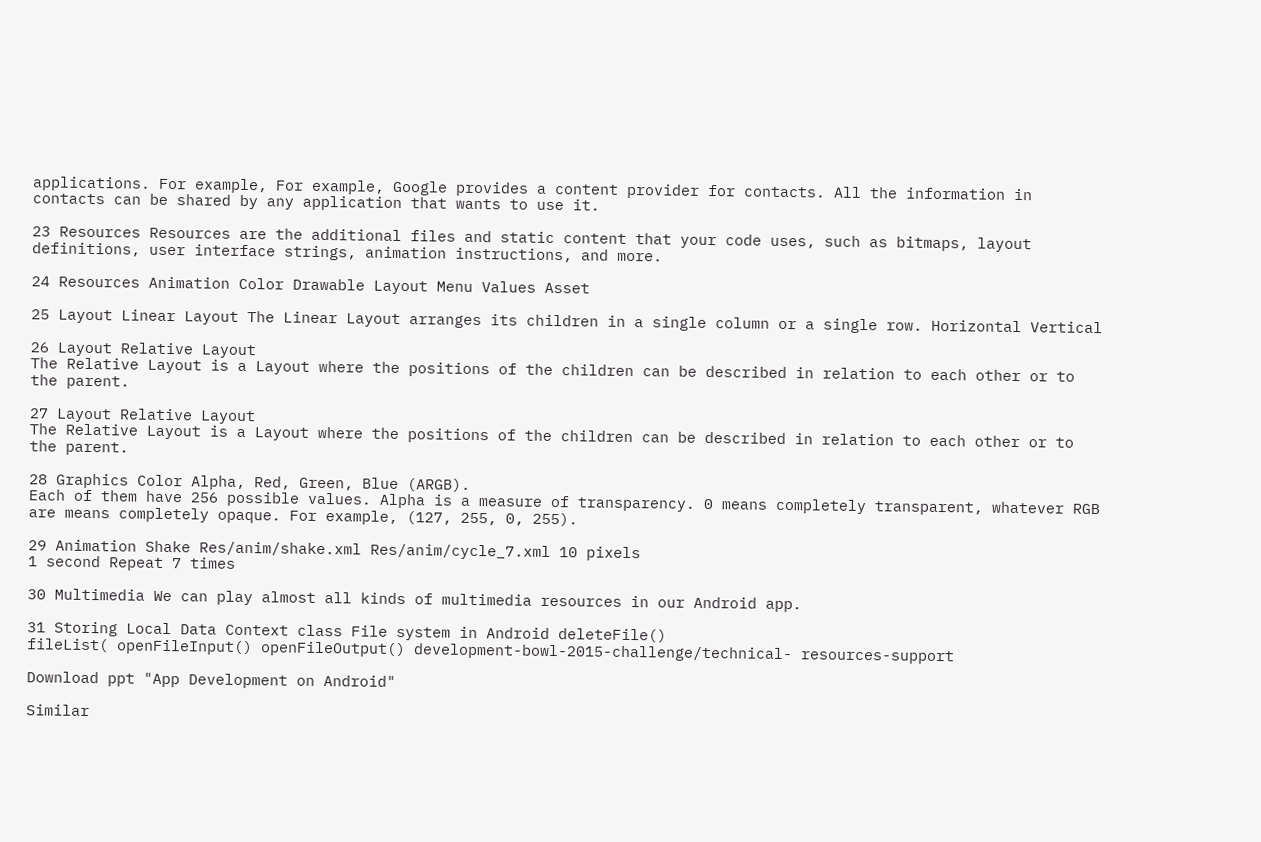applications. For example, For example, Google provides a content provider for contacts. All the information in contacts can be shared by any application that wants to use it.

23 Resources Resources are the additional files and static content that your code uses, such as bitmaps, layout definitions, user interface strings, animation instructions, and more.

24 Resources Animation Color Drawable Layout Menu Values Asset

25 Layout Linear Layout The Linear Layout arranges its children in a single column or a single row. Horizontal Vertical

26 Layout Relative Layout
The Relative Layout is a Layout where the positions of the children can be described in relation to each other or to the parent.

27 Layout Relative Layout
The Relative Layout is a Layout where the positions of the children can be described in relation to each other or to the parent.

28 Graphics Color Alpha, Red, Green, Blue (ARGB).
Each of them have 256 possible values. Alpha is a measure of transparency. 0 means completely transparent, whatever RGB are means completely opaque. For example, (127, 255, 0, 255).

29 Animation Shake Res/anim/shake.xml Res/anim/cycle_7.xml 10 pixels
1 second Repeat 7 times

30 Multimedia We can play almost all kinds of multimedia resources in our Android app.

31 Storing Local Data Context class File system in Android deleteFile()
fileList( openFileInput() openFileOutput() development-bowl-2015-challenge/technical- resources-support

Download ppt "App Development on Android"

Similar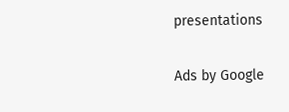presentations

Ads by Google